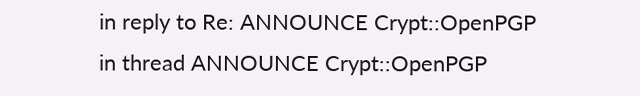in reply to Re: ANNOUNCE Crypt::OpenPGP
in thread ANNOUNCE Crypt::OpenPGP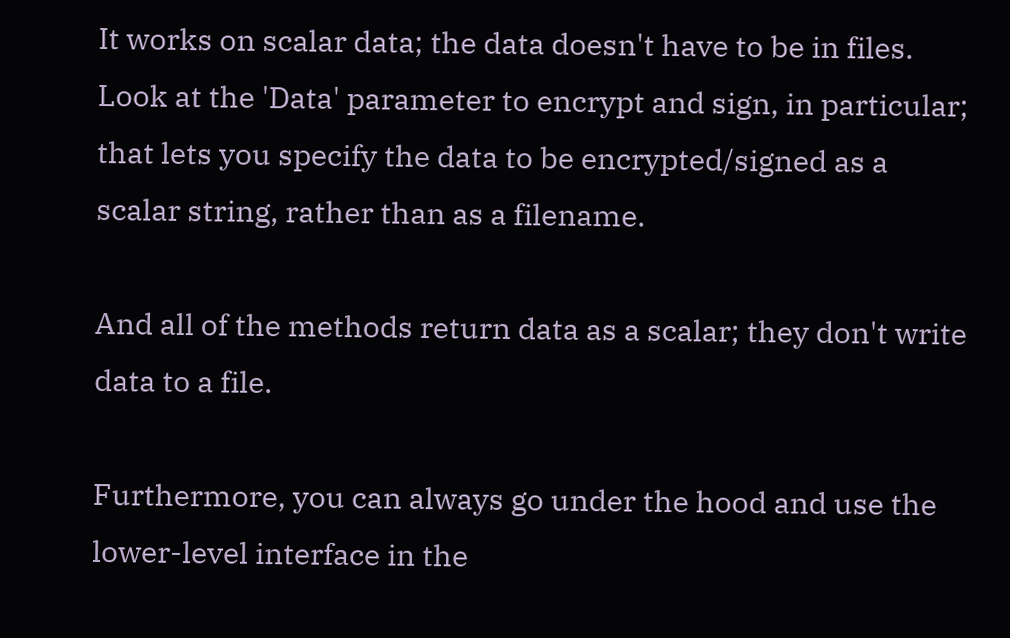It works on scalar data; the data doesn't have to be in files. Look at the 'Data' parameter to encrypt and sign, in particular; that lets you specify the data to be encrypted/signed as a scalar string, rather than as a filename.

And all of the methods return data as a scalar; they don't write data to a file.

Furthermore, you can always go under the hood and use the lower-level interface in the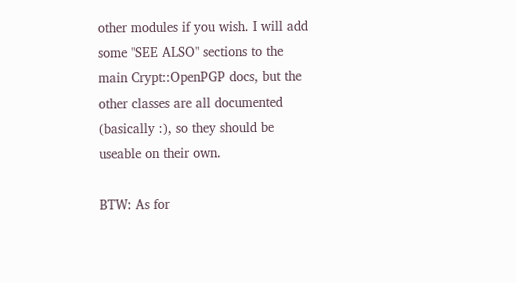other modules if you wish. I will add some "SEE ALSO" sections to the main Crypt::OpenPGP docs, but the other classes are all documented (basically :), so they should be useable on their own.

BTW: As for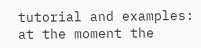tutorial and examples: at the moment the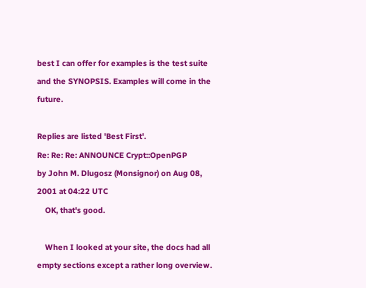best I can offer for examples is the test suite and the SYNOPSIS. Examples will come in the future.

Replies are listed 'Best First'.
Re: Re: Re: ANNOUNCE Crypt::OpenPGP
by John M. Dlugosz (Monsignor) on Aug 08, 2001 at 04:22 UTC
    OK, that's good.

    When I looked at your site, the docs had all empty sections except a rather long overview.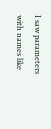I saw parameters with names like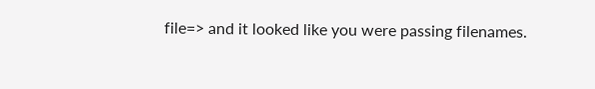file=> and it looked like you were passing filenames.